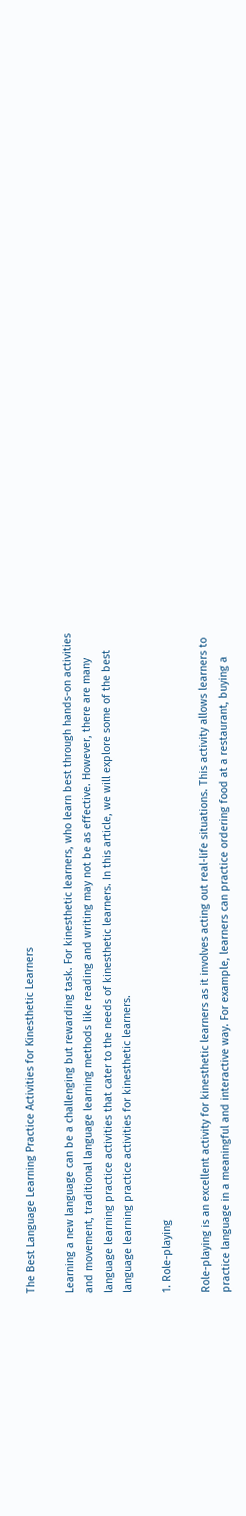The Best Language Learning Practice Activities for Kinesthetic Learners

Learning a new language can be a challenging but rewarding task. For kinesthetic learners, who learn best through hands-on activities and movement, traditional language learning methods like reading and writing may not be as effective. However, there are many language learning practice activities that cater to the needs of kinesthetic learners. In this article, we will explore some of the best language learning practice activities for kinesthetic learners.

1. Role-playing

Role-playing is an excellent activity for kinesthetic learners as it involves acting out real-life situations. This activity allows learners to practice language in a meaningful and interactive way. For example, learners can practice ordering food at a restaurant, buying a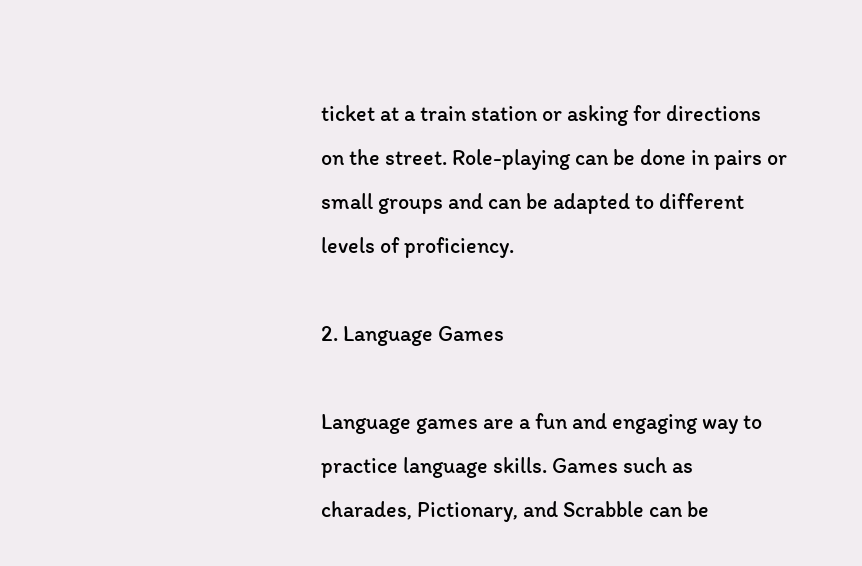ticket at a train station or asking for directions on the street. Role-playing can be done in pairs or small groups and can be adapted to different levels of proficiency.

2. Language Games

Language games are a fun and engaging way to practice language skills. Games such as charades, Pictionary, and Scrabble can be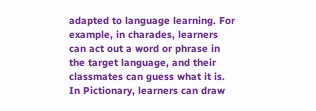adapted to language learning. For example, in charades, learners can act out a word or phrase in the target language, and their classmates can guess what it is. In Pictionary, learners can draw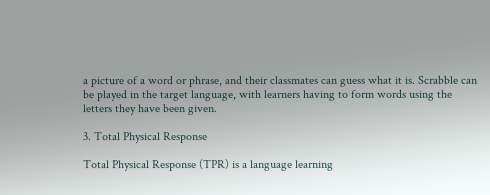a picture of a word or phrase, and their classmates can guess what it is. Scrabble can be played in the target language, with learners having to form words using the letters they have been given.

3. Total Physical Response

Total Physical Response (TPR) is a language learning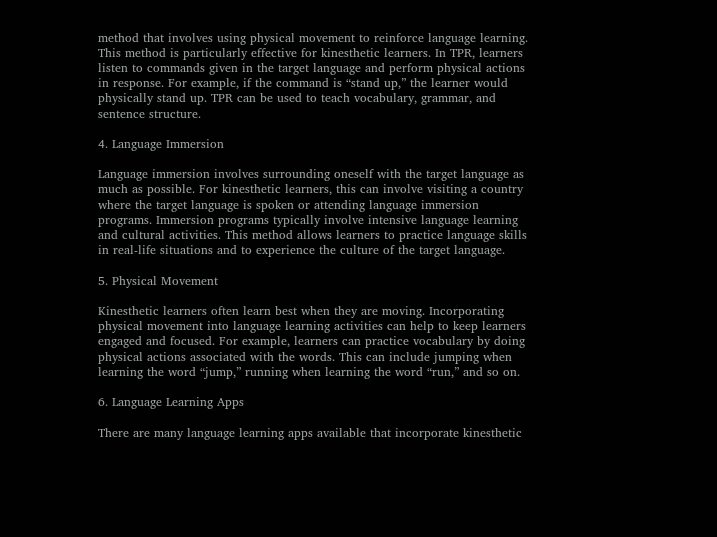method that involves using physical movement to reinforce language learning. This method is particularly effective for kinesthetic learners. In TPR, learners listen to commands given in the target language and perform physical actions in response. For example, if the command is “stand up,” the learner would physically stand up. TPR can be used to teach vocabulary, grammar, and sentence structure.

4. Language Immersion

Language immersion involves surrounding oneself with the target language as much as possible. For kinesthetic learners, this can involve visiting a country where the target language is spoken or attending language immersion programs. Immersion programs typically involve intensive language learning and cultural activities. This method allows learners to practice language skills in real-life situations and to experience the culture of the target language.

5. Physical Movement

Kinesthetic learners often learn best when they are moving. Incorporating physical movement into language learning activities can help to keep learners engaged and focused. For example, learners can practice vocabulary by doing physical actions associated with the words. This can include jumping when learning the word “jump,” running when learning the word “run,” and so on.

6. Language Learning Apps

There are many language learning apps available that incorporate kinesthetic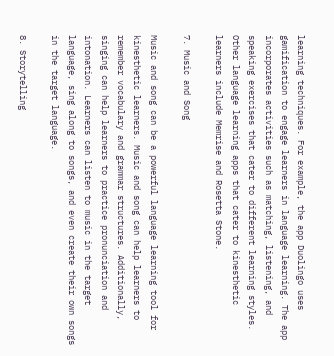learning techniques. For example, the app Duolingo uses gamification to engage learners in language learning. The app incorporates activities such as matching, listening, and speaking exercises that cater to different learning styles. Other language learning apps that cater to kinesthetic learners include Memrise and Rosetta Stone.

7. Music and Song

Music and song can be a powerful language learning tool for kinesthetic learners. Music and song can help learners to remember vocabulary and grammar structures. Additionally, singing can help learners to practice pronunciation and intonation. Learners can listen to music in the target language, sing along to songs, and even create their own songs in the target language.

8. Storytelling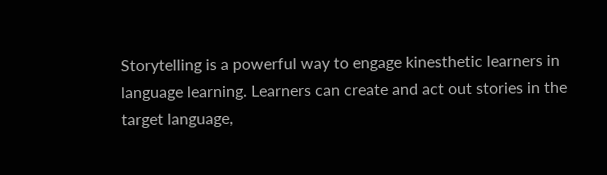Storytelling is a powerful way to engage kinesthetic learners in language learning. Learners can create and act out stories in the target language,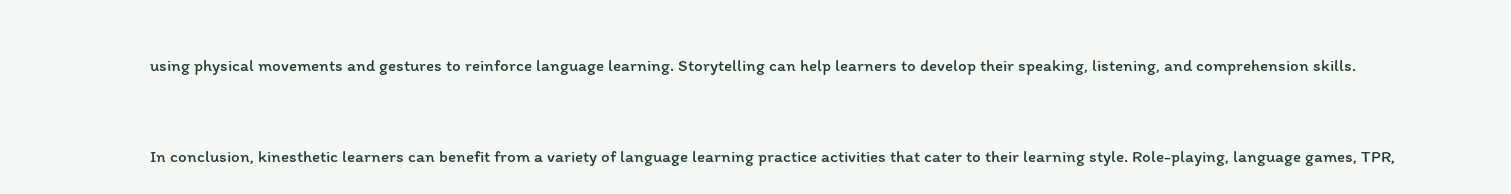using physical movements and gestures to reinforce language learning. Storytelling can help learners to develop their speaking, listening, and comprehension skills.


In conclusion, kinesthetic learners can benefit from a variety of language learning practice activities that cater to their learning style. Role-playing, language games, TPR,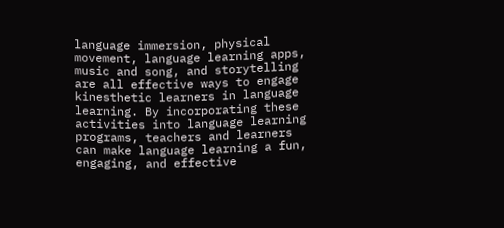language immersion, physical movement, language learning apps, music and song, and storytelling are all effective ways to engage kinesthetic learners in language learning. By incorporating these activities into language learning programs, teachers and learners can make language learning a fun, engaging, and effective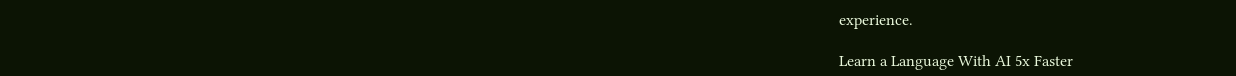experience.

Learn a Language With AI 5x Faster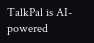TalkPal is AI-powered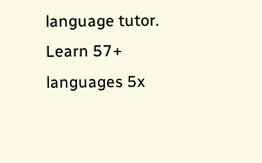language tutor. Learn 57+ languages 5x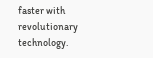faster with revolutionary technology.